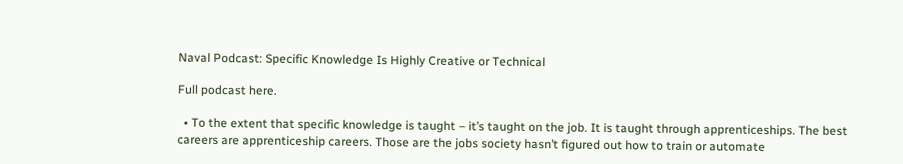Naval Podcast: Specific Knowledge Is Highly Creative or Technical

Full podcast here.

  • To the extent that specific knowledge is taught – it’s taught on the job. It is taught through apprenticeships. The best careers are apprenticeship careers. Those are the jobs society hasn’t figured out how to train or automate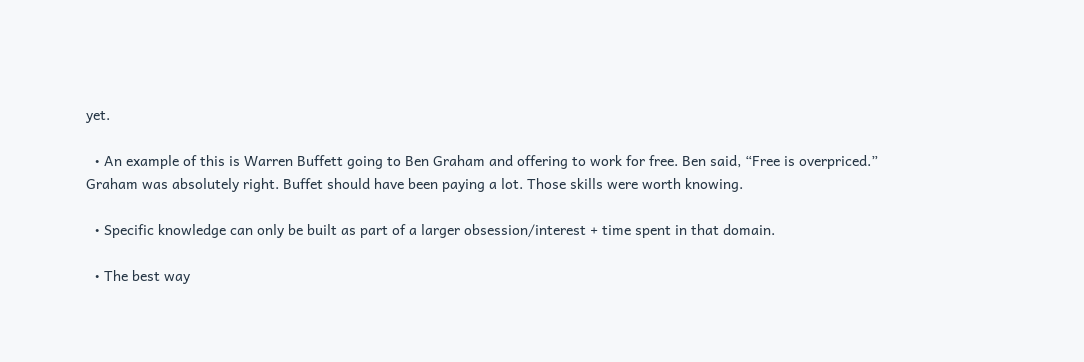yet.

  • An example of this is Warren Buffett going to Ben Graham and offering to work for free. Ben said, “Free is overpriced.” Graham was absolutely right. Buffet should have been paying a lot. Those skills were worth knowing.

  • Specific knowledge can only be built as part of a larger obsession/interest + time spent in that domain.

  • The best way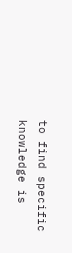to find specific knowledge is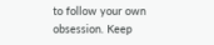to follow your own obsession. Keep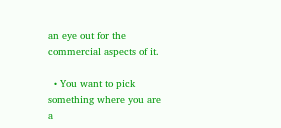an eye out for the commercial aspects of it.

  • You want to pick something where you are a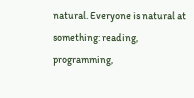natural. Everyone is natural at something: reading, programming,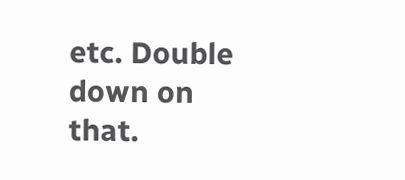etc. Double down on that.